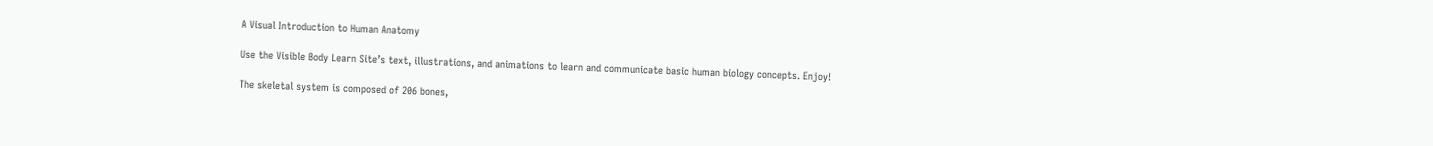A Visual Introduction to Human Anatomy

Use the Visible Body Learn Site’s text, illustrations, and animations to learn and communicate basic human biology concepts. Enjoy!

The skeletal system is composed of 206 bones,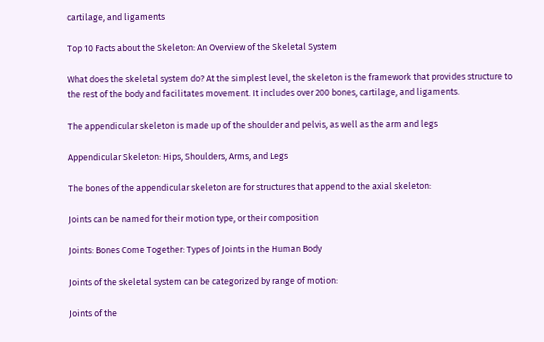cartilage, and ligaments

Top 10 Facts about the Skeleton: An Overview of the Skeletal System

What does the skeletal system do? At the simplest level, the skeleton is the framework that provides structure to the rest of the body and facilitates movement. It includes over 200 bones, cartilage, and ligaments.

The appendicular skeleton is made up of the shoulder and pelvis, as well as the arm and legs

Appendicular Skeleton: Hips, Shoulders, Arms, and Legs

The bones of the appendicular skeleton are for structures that append to the axial skeleton:

Joints can be named for their motion type, or their composition

Joints: Bones Come Together: Types of Joints in the Human Body

Joints of the skeletal system can be categorized by range of motion:

Joints of the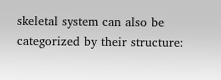skeletal system can also be categorized by their structure: